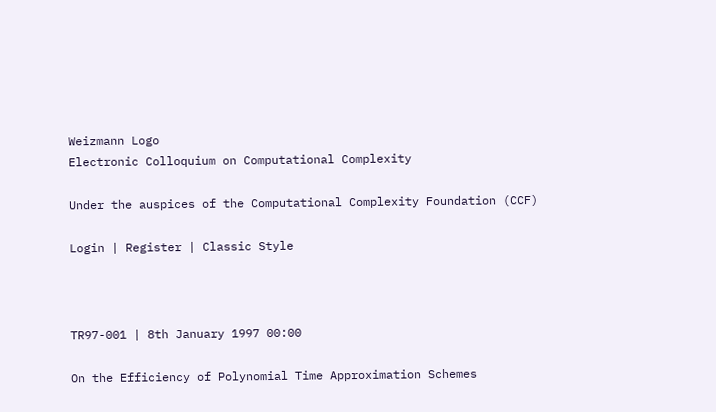Weizmann Logo
Electronic Colloquium on Computational Complexity

Under the auspices of the Computational Complexity Foundation (CCF)

Login | Register | Classic Style



TR97-001 | 8th January 1997 00:00

On the Efficiency of Polynomial Time Approximation Schemes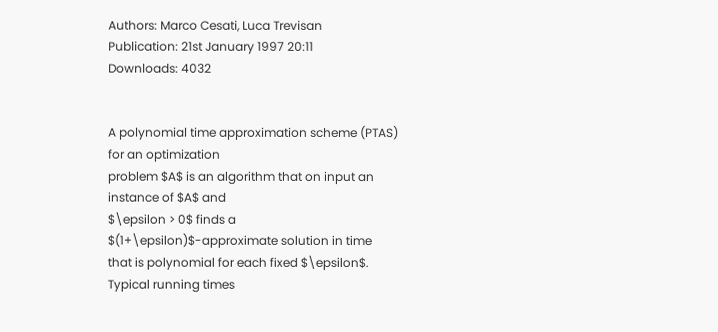Authors: Marco Cesati, Luca Trevisan
Publication: 21st January 1997 20:11
Downloads: 4032


A polynomial time approximation scheme (PTAS) for an optimization
problem $A$ is an algorithm that on input an instance of $A$ and
$\epsilon > 0$ finds a $(1+\epsilon)$-approximate solution in time
that is polynomial for each fixed $\epsilon$. Typical running times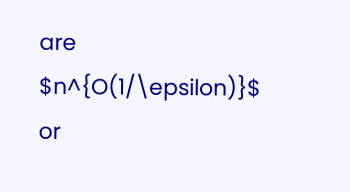are $n^{O(1/\epsilon)}$ or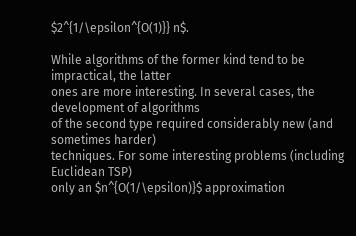$2^{1/\epsilon^{O(1)}} n$.

While algorithms of the former kind tend to be impractical, the latter
ones are more interesting. In several cases, the development of algorithms
of the second type required considerably new (and sometimes harder)
techniques. For some interesting problems (including Euclidean TSP)
only an $n^{O(1/\epsilon)}$ approximation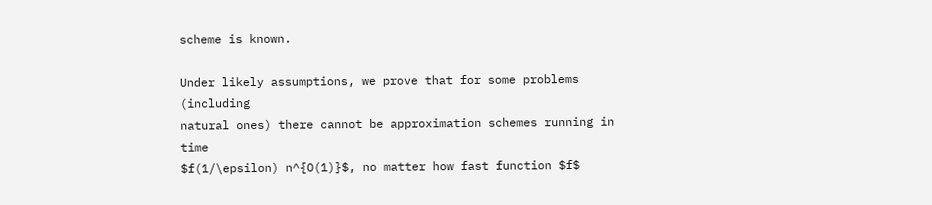scheme is known.

Under likely assumptions, we prove that for some problems (including
natural ones) there cannot be approximation schemes running in time
$f(1/\epsilon) n^{O(1)}$, no matter how fast function $f$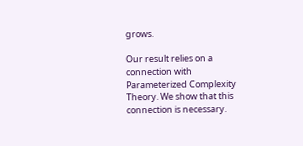grows.

Our result relies on a connection with Parameterized Complexity
Theory. We show that this connection is necessary.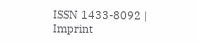ISSN 1433-8092 | Imprint